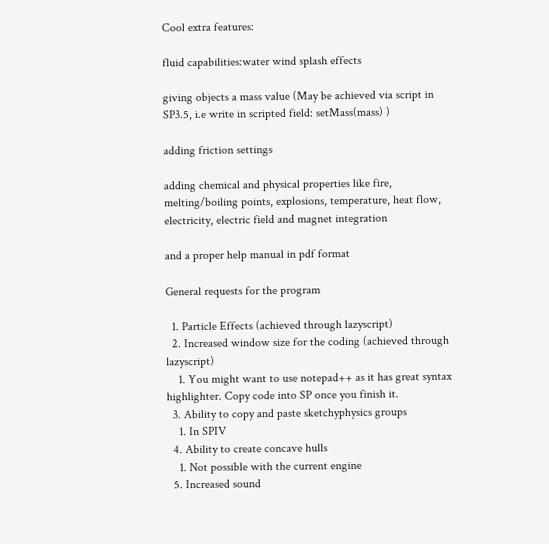Cool extra features:

fluid capabilities:water wind splash effects

giving objects a mass value (May be achieved via script in SP3.5, i.e write in scripted field: setMass(mass) )

adding friction settings

adding chemical and physical properties like fire, melting/boiling points, explosions, temperature, heat flow, electricity, electric field and magnet integration

and a proper help manual in pdf format

General requests for the program

  1. Particle Effects (achieved through lazyscript)
  2. Increased window size for the coding (achieved through lazyscript)
    1. You might want to use notepad++ as it has great syntax highlighter. Copy code into SP once you finish it.
  3. Ability to copy and paste sketchyphysics groups
    1. In SPIV
  4. Ability to create concave hulls
    1. Not possible with the current engine
  5. Increased sound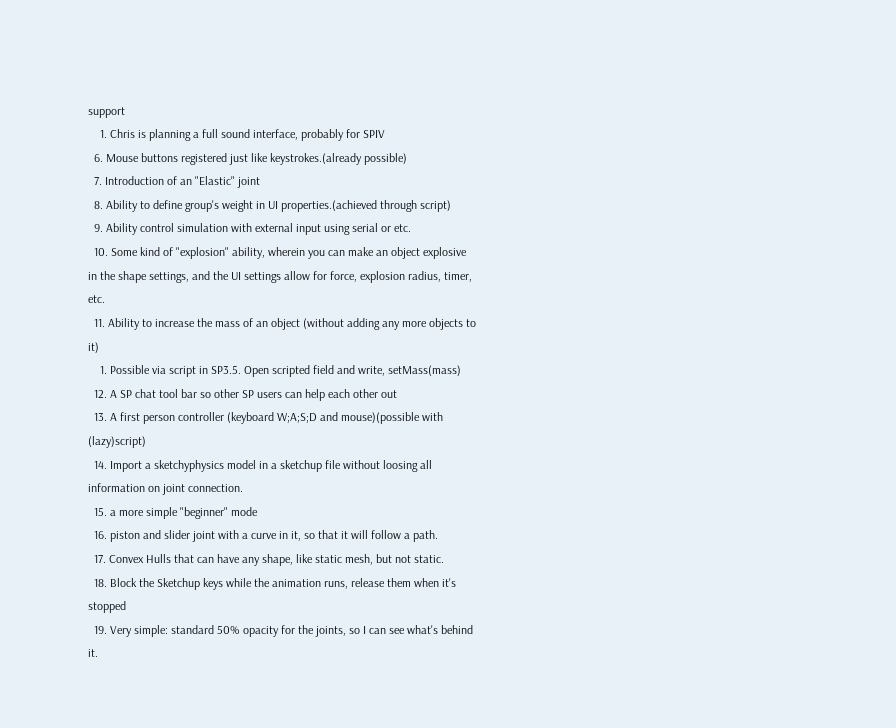support
    1. Chris is planning a full sound interface, probably for SPIV
  6. Mouse buttons registered just like keystrokes.(already possible)
  7. Introduction of an "Elastic" joint
  8. Ability to define group's weight in UI properties.(achieved through script)
  9. Ability control simulation with external input using serial or etc.
  10. Some kind of "explosion" ability, wherein you can make an object explosive in the shape settings, and the UI settings allow for force, explosion radius, timer, etc.
  11. Ability to increase the mass of an object (without adding any more objects to it)
    1. Possible via script in SP3.5. Open scripted field and write, setMass(mass)
  12. A SP chat tool bar so other SP users can help each other out
  13. A first person controller (keyboard W;A;S;D and mouse)(possible with (lazy)script)
  14. Import a sketchyphysics model in a sketchup file without loosing all information on joint connection.
  15. a more simple "beginner" mode
  16. piston and slider joint with a curve in it, so that it will follow a path.
  17. Convex Hulls that can have any shape, like static mesh, but not static.
  18. Block the Sketchup keys while the animation runs, release them when it's stopped
  19. Very simple: standard 50% opacity for the joints, so I can see what's behind it.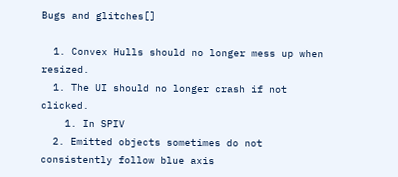Bugs and glitches[]

  1. Convex Hulls should no longer mess up when resized.
  1. The UI should no longer crash if not clicked.
    1. In SPIV
  2. Emitted objects sometimes do not consistently follow blue axis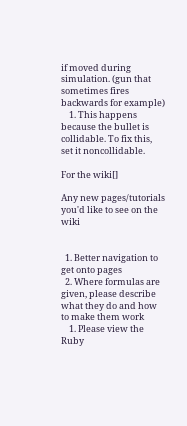if moved during simulation. (gun that sometimes fires backwards for example)
    1. This happens because the bullet is collidable. To fix this, set it noncollidable.

For the wiki[]

Any new pages/tutorials you'd like to see on the wiki


  1. Better navigation to get onto pages
  2. Where formulas are given, please describe what they do and how to make them work
    1. Please view the Ruby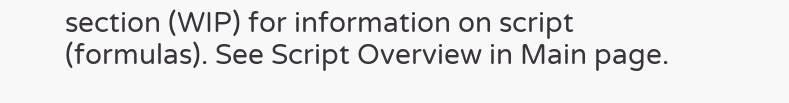section (WIP) for information on script (formulas). See Script Overview in Main page.